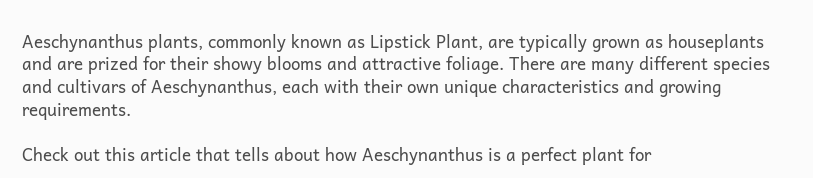Aeschynanthus plants, commonly known as Lipstick Plant, are typically grown as houseplants and are prized for their showy blooms and attractive foliage. There are many different species and cultivars of Aeschynanthus, each with their own unique characteristics and growing requirements.

Check out this article that tells about how Aeschynanthus is a perfect plant for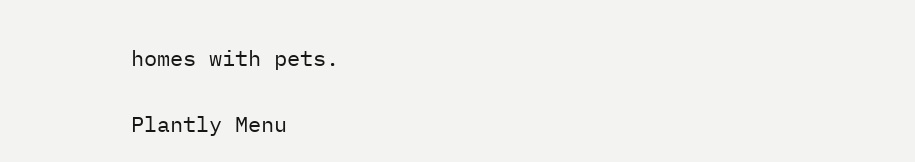homes with pets.

Plantly Menu